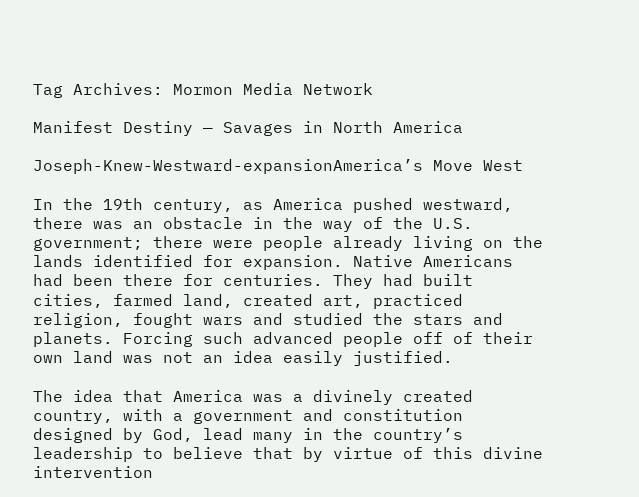Tag Archives: Mormon Media Network

Manifest Destiny — Savages in North America

Joseph-Knew-Westward-expansionAmerica’s Move West

In the 19th century, as America pushed westward, there was an obstacle in the way of the U.S. government; there were people already living on the lands identified for expansion. Native Americans had been there for centuries. They had built cities, farmed land, created art, practiced religion, fought wars and studied the stars and planets. Forcing such advanced people off of their own land was not an idea easily justified.

The idea that America was a divinely created country, with a government and constitution designed by God, lead many in the country’s leadership to believe that by virtue of this divine intervention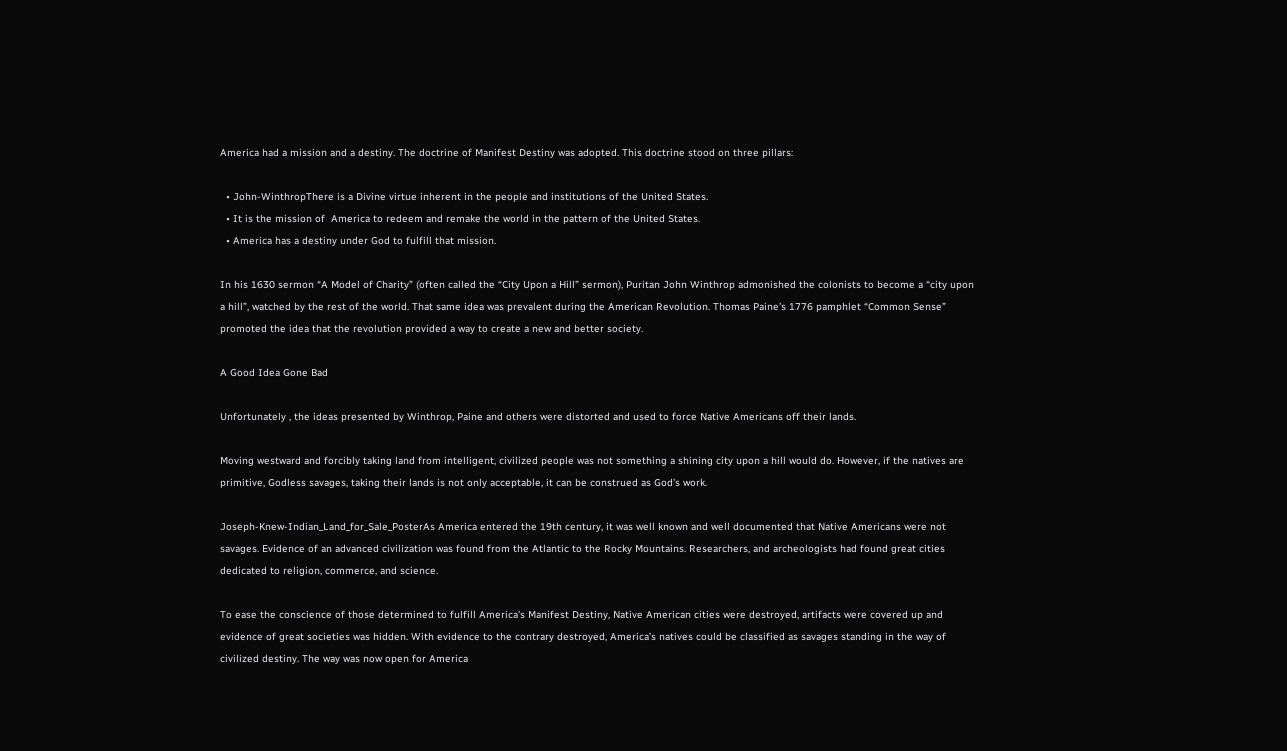America had a mission and a destiny. The doctrine of Manifest Destiny was adopted. This doctrine stood on three pillars:

  • John-WinthropThere is a Divine virtue inherent in the people and institutions of the United States.
  • It is the mission of  America to redeem and remake the world in the pattern of the United States.
  • America has a destiny under God to fulfill that mission.

In his 1630 sermon “A Model of Charity” (often called the “City Upon a Hill” sermon), Puritan John Winthrop admonished the colonists to become a “city upon a hill”, watched by the rest of the world. That same idea was prevalent during the American Revolution. Thomas Paine’s 1776 pamphlet “Common Sense” promoted the idea that the revolution provided a way to create a new and better society.

A Good Idea Gone Bad

Unfortunately , the ideas presented by Winthrop, Paine and others were distorted and used to force Native Americans off their lands.

Moving westward and forcibly taking land from intelligent, civilized people was not something a shining city upon a hill would do. However, if the natives are primitive, Godless savages, taking their lands is not only acceptable, it can be construed as God’s work.

Joseph-Knew-Indian_Land_for_Sale_PosterAs America entered the 19th century, it was well known and well documented that Native Americans were not savages. Evidence of an advanced civilization was found from the Atlantic to the Rocky Mountains. Researchers, and archeologists had found great cities dedicated to religion, commerce, and science.

To ease the conscience of those determined to fulfill America’s Manifest Destiny, Native American cities were destroyed, artifacts were covered up and evidence of great societies was hidden. With evidence to the contrary destroyed, America’s natives could be classified as savages standing in the way of civilized destiny. The way was now open for America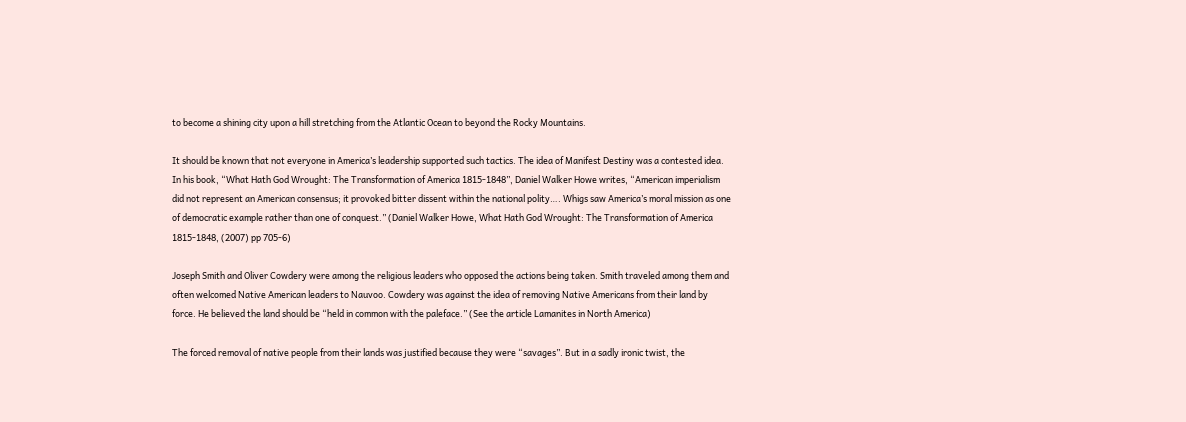to become a shining city upon a hill stretching from the Atlantic Ocean to beyond the Rocky Mountains.

It should be known that not everyone in America’s leadership supported such tactics. The idea of Manifest Destiny was a contested idea. In his book, “What Hath God Wrought: The Transformation of America 1815-1848”, Daniel Walker Howe writes, “American imperialism did not represent an American consensus; it provoked bitter dissent within the national polity…. Whigs saw America’s moral mission as one of democratic example rather than one of conquest.” (Daniel Walker Howe, What Hath God Wrought: The Transformation of America 1815-1848, (2007) pp 705-6)

Joseph Smith and Oliver Cowdery were among the religious leaders who opposed the actions being taken. Smith traveled among them and often welcomed Native American leaders to Nauvoo. Cowdery was against the idea of removing Native Americans from their land by force. He believed the land should be “held in common with the paleface.” (See the article Lamanites in North America)

The forced removal of native people from their lands was justified because they were “savages”. But in a sadly ironic twist, the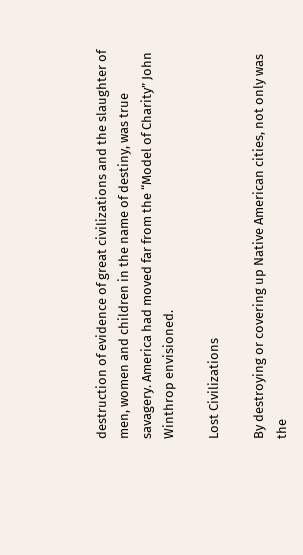destruction of evidence of great civilizations and the slaughter of men, women and children in the name of destiny, was true savagery. America had moved far from the “Model of Charity” John Winthrop envisioned.

Lost Civilizations

By destroying or covering up Native American cities, not only was the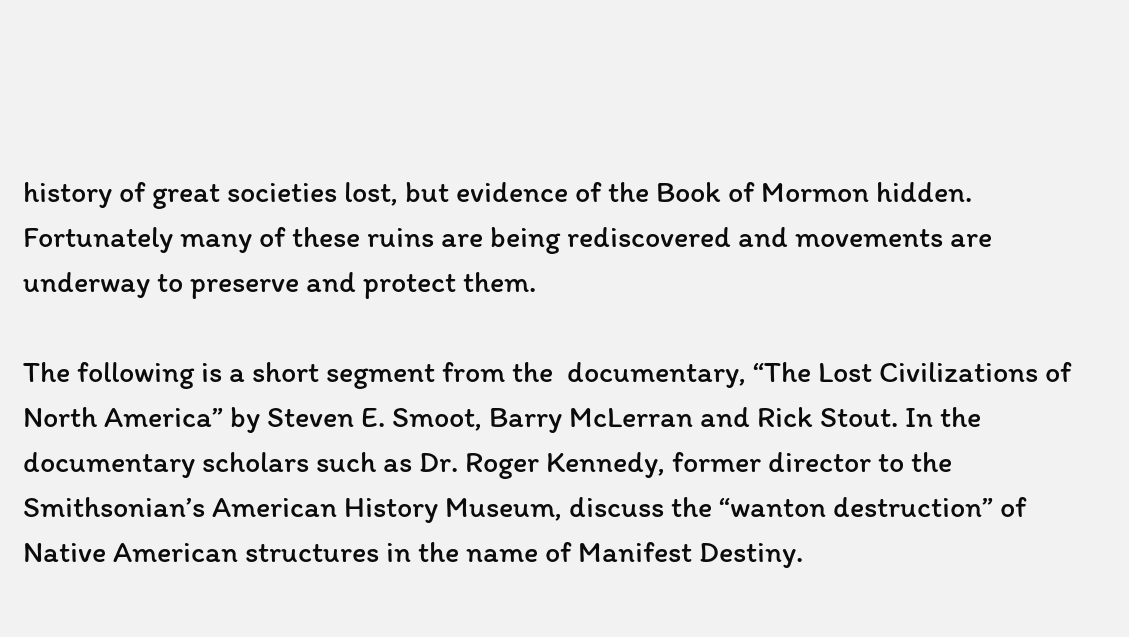history of great societies lost, but evidence of the Book of Mormon hidden. Fortunately many of these ruins are being rediscovered and movements are underway to preserve and protect them.

The following is a short segment from the  documentary, “The Lost Civilizations of North America” by Steven E. Smoot, Barry McLerran and Rick Stout. In the documentary scholars such as Dr. Roger Kennedy, former director to the Smithsonian’s American History Museum, discuss the “wanton destruction” of Native American structures in the name of Manifest Destiny.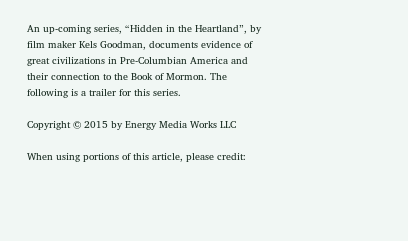An up-coming series, “Hidden in the Heartland”, by film maker Kels Goodman, documents evidence of great civilizations in Pre-Columbian America and their connection to the Book of Mormon. The following is a trailer for this series.

Copyright © 2015 by Energy Media Works LLC

When using portions of this article, please credit: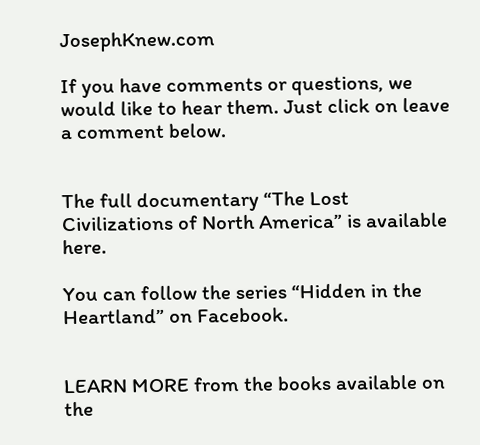JosephKnew.com

If you have comments or questions, we would like to hear them. Just click on leave a comment below.


The full documentary “The Lost Civilizations of North America” is available here.

You can follow the series “Hidden in the Heartland” on Facebook.


LEARN MORE from the books available on the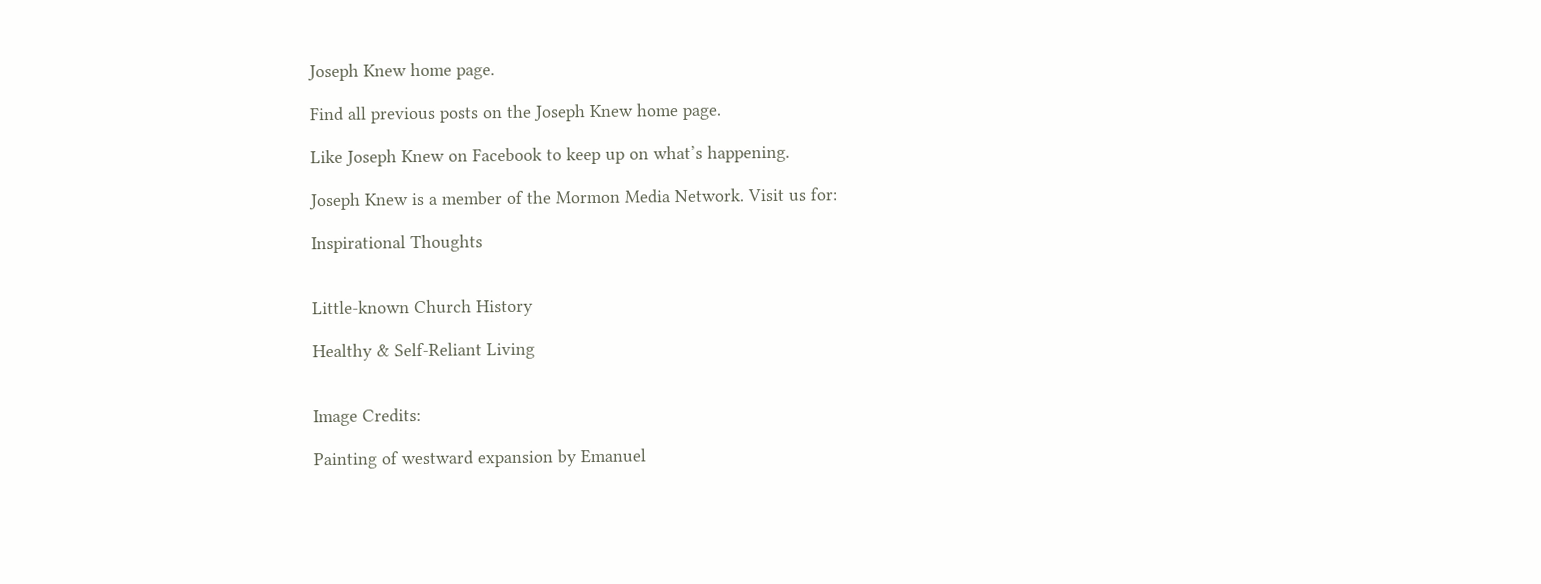Joseph Knew home page.

Find all previous posts on the Joseph Knew home page.

Like Joseph Knew on Facebook to keep up on what’s happening.

Joseph Knew is a member of the Mormon Media Network. Visit us for:

Inspirational Thoughts


Little-known Church History

Healthy & Self-Reliant Living


Image Credits:

Painting of westward expansion by Emanuel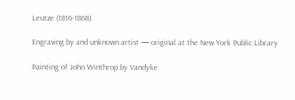Leutze (1816-1868)

Engraving by and unknown artist — original at the New York Public Library

Painting of John Winthrop by Vandyke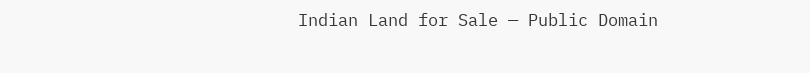Indian Land for Sale — Public Domain